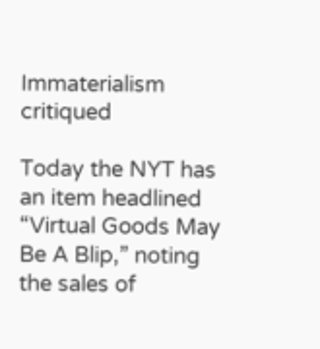Immaterialism critiqued

Today the NYT has an item headlined “Virtual Goods May Be A Blip,” noting the sales of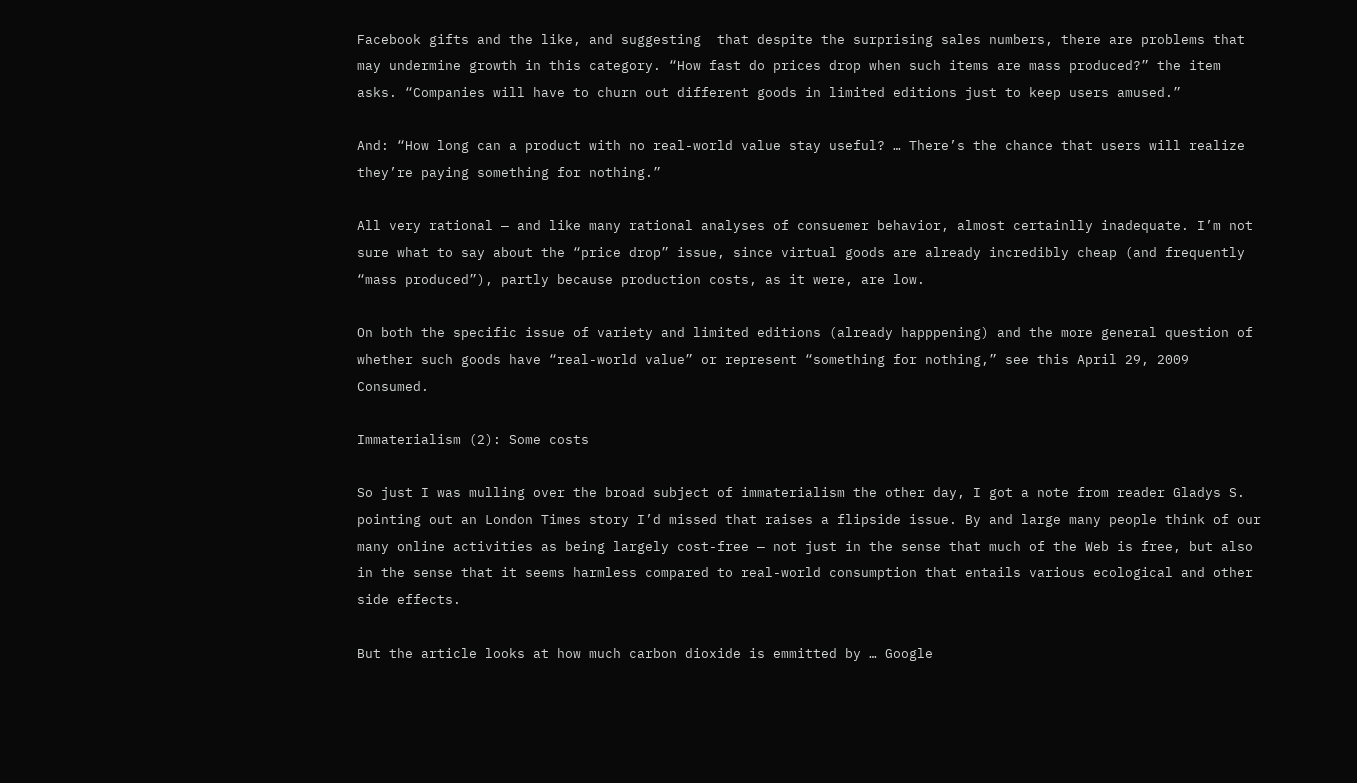Facebook gifts and the like, and suggesting  that despite the surprising sales numbers, there are problems that may undermine growth in this category. “How fast do prices drop when such items are mass produced?” the item asks. “Companies will have to churn out different goods in limited editions just to keep users amused.”

And: “How long can a product with no real-world value stay useful? … There’s the chance that users will realize they’re paying something for nothing.”

All very rational — and like many rational analyses of consuemer behavior, almost certainlly inadequate. I’m not sure what to say about the “price drop” issue, since virtual goods are already incredibly cheap (and frequently “mass produced”), partly because production costs, as it were, are low.

On both the specific issue of variety and limited editions (already happpening) and the more general question of whether such goods have “real-world value” or represent “something for nothing,” see this April 29, 2009 Consumed.

Immaterialism (2): Some costs

So just I was mulling over the broad subject of immaterialism the other day, I got a note from reader Gladys S. pointing out an London Times story I’d missed that raises a flipside issue. By and large many people think of our many online activities as being largely cost-free — not just in the sense that much of the Web is free, but also in the sense that it seems harmless compared to real-world consumption that entails various ecological and other side effects.

But the article looks at how much carbon dioxide is emmitted by … Google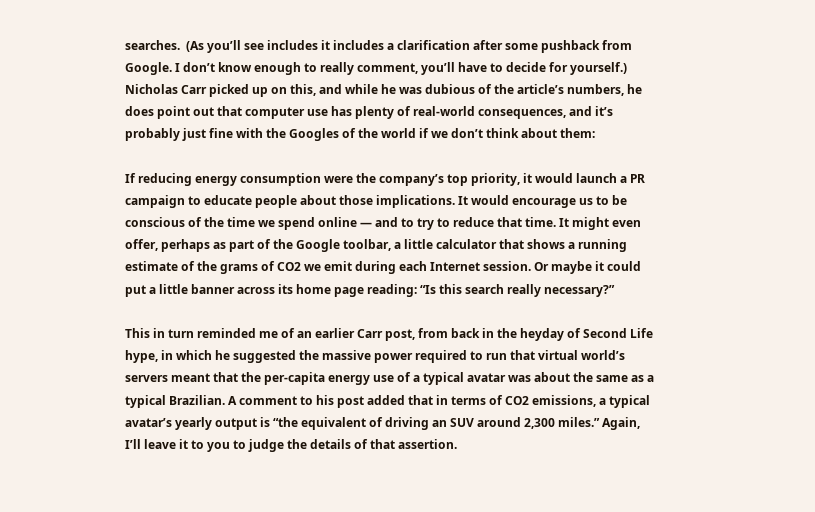searches.  (As you’ll see includes it includes a clarification after some pushback from Google. I don’t know enough to really comment, you’ll have to decide for yourself.) Nicholas Carr picked up on this, and while he was dubious of the article’s numbers, he does point out that computer use has plenty of real-world consequences, and it’s probably just fine with the Googles of the world if we don’t think about them:

If reducing energy consumption were the company’s top priority, it would launch a PR campaign to educate people about those implications. It would encourage us to be conscious of the time we spend online — and to try to reduce that time. It might even offer, perhaps as part of the Google toolbar, a little calculator that shows a running estimate of the grams of CO2 we emit during each Internet session. Or maybe it could put a little banner across its home page reading: “Is this search really necessary?”

This in turn reminded me of an earlier Carr post, from back in the heyday of Second Life hype, in which he suggested the massive power required to run that virtual world’s servers meant that the per-capita energy use of a typical avatar was about the same as a typical Brazilian. A comment to his post added that in terms of CO2 emissions, a typical avatar’s yearly output is “the equivalent of driving an SUV around 2,300 miles.” Again, I’ll leave it to you to judge the details of that assertion.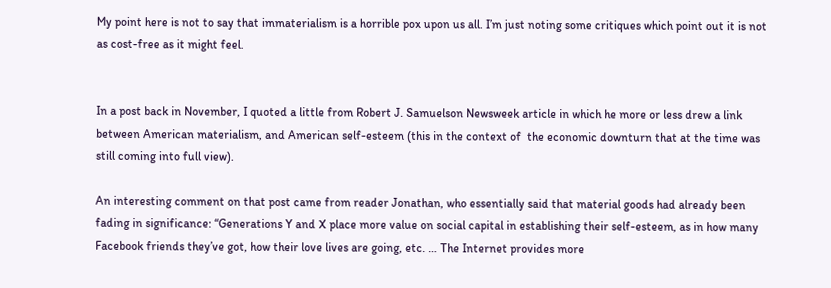My point here is not to say that immaterialism is a horrible pox upon us all. I’m just noting some critiques which point out it is not as cost-free as it might feel.


In a post back in November, I quoted a little from Robert J. Samuelson Newsweek article in which he more or less drew a link between American materialism, and American self-esteem (this in the context of  the economic downturn that at the time was still coming into full view).

An interesting comment on that post came from reader Jonathan, who essentially said that material goods had already been fading in significance: “Generations Y and X place more value on social capital in establishing their self-esteem, as in how many Facebook friends they’ve got, how their love lives are going, etc. … The Internet provides more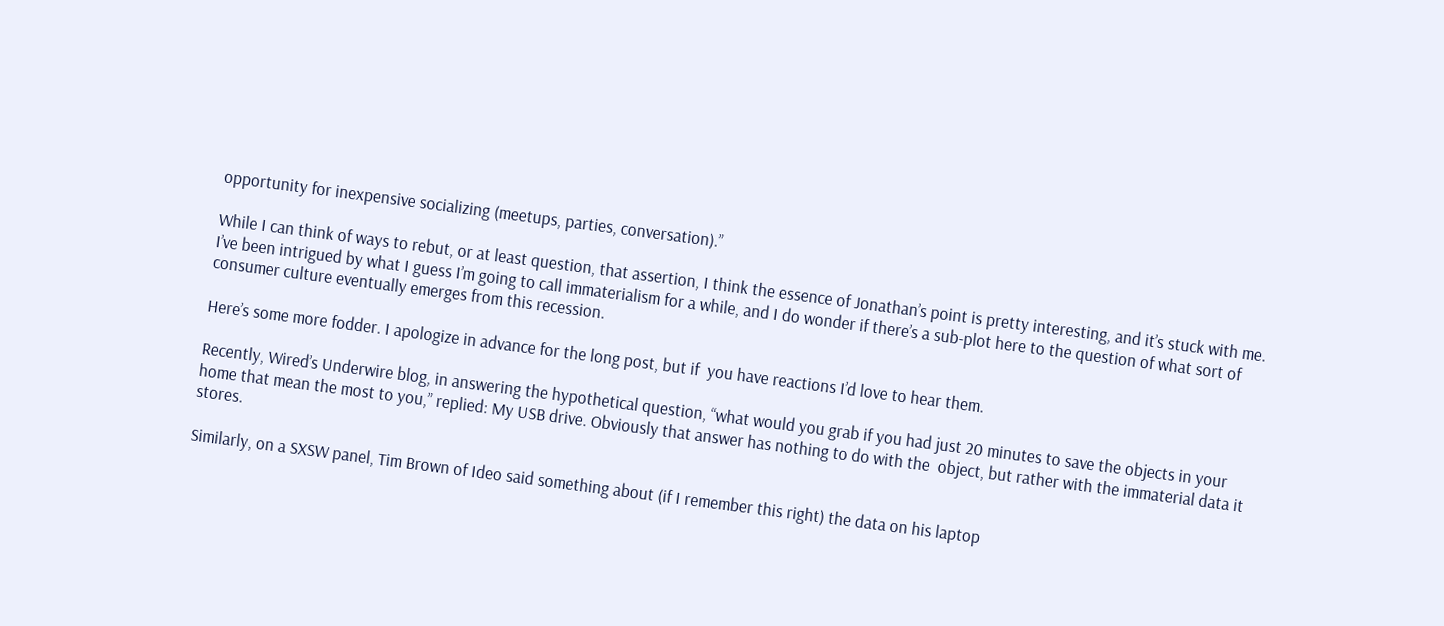opportunity for inexpensive socializing (meetups, parties, conversation).”

While I can think of ways to rebut, or at least question, that assertion, I think the essence of Jonathan’s point is pretty interesting, and it’s stuck with me. I’ve been intrigued by what I guess I’m going to call immaterialism for a while, and I do wonder if there’s a sub-plot here to the question of what sort of consumer culture eventually emerges from this recession.

Here’s some more fodder. I apologize in advance for the long post, but if  you have reactions I’d love to hear them.

Recently, Wired’s Underwire blog, in answering the hypothetical question, “what would you grab if you had just 20 minutes to save the objects in your home that mean the most to you,” replied: My USB drive. Obviously that answer has nothing to do with the  object, but rather with the immaterial data it stores.

Similarly, on a SXSW panel, Tim Brown of Ideo said something about (if I remember this right) the data on his laptop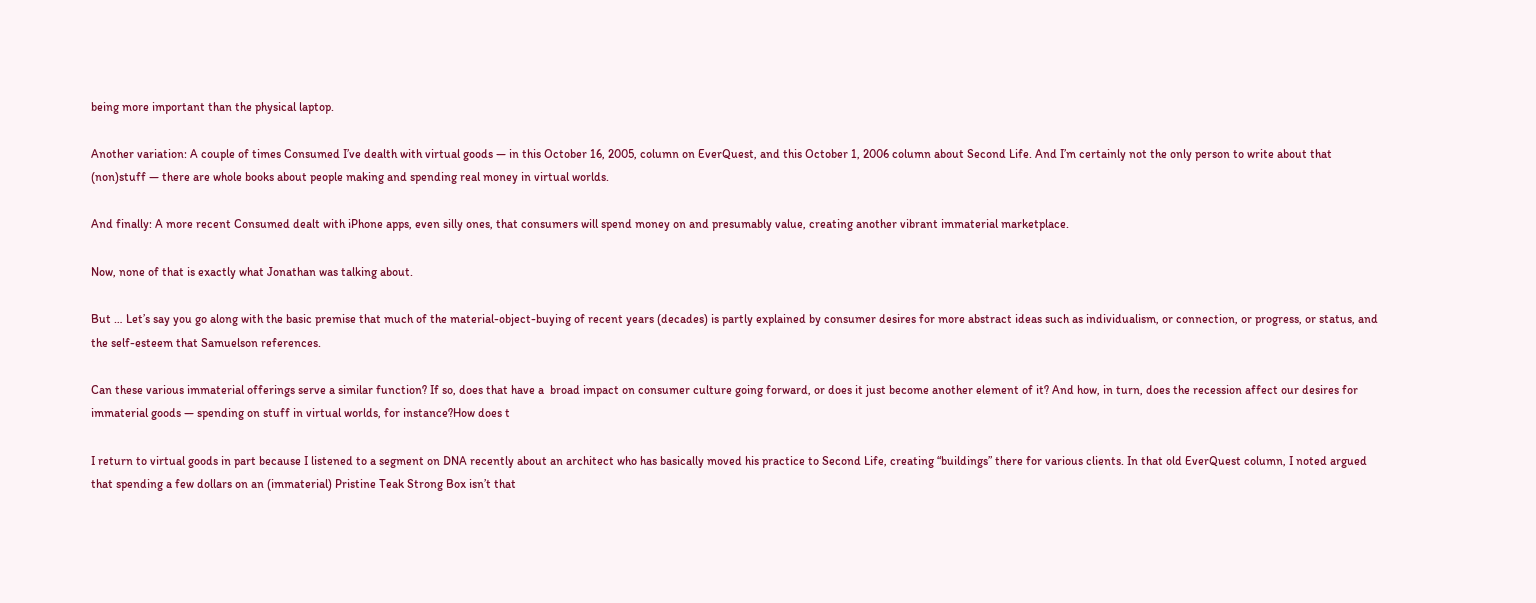being more important than the physical laptop.

Another variation: A couple of times Consumed I’ve dealth with virtual goods — in this October 16, 2005, column on EverQuest, and this October 1, 2006 column about Second Life. And I’m certainly not the only person to write about that (non)stuff — there are whole books about people making and spending real money in virtual worlds.

And finally: A more recent Consumed dealt with iPhone apps, even silly ones, that consumers will spend money on and presumably value, creating another vibrant immaterial marketplace.

Now, none of that is exactly what Jonathan was talking about.

But … Let’s say you go along with the basic premise that much of the material-object-buying of recent years (decades) is partly explained by consumer desires for more abstract ideas such as individualism, or connection, or progress, or status, and the self-esteem that Samuelson references.

Can these various immaterial offerings serve a similar function? If so, does that have a  broad impact on consumer culture going forward, or does it just become another element of it? And how, in turn, does the recession affect our desires for immaterial goods — spending on stuff in virtual worlds, for instance?How does t

I return to virtual goods in part because I listened to a segment on DNA recently about an architect who has basically moved his practice to Second Life, creating “buildings” there for various clients. In that old EverQuest column, I noted argued that spending a few dollars on an (immaterial) Pristine Teak Strong Box isn’t that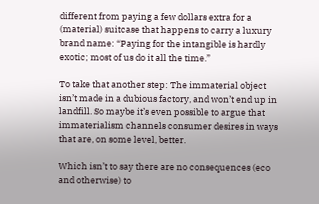different from paying a few dollars extra for a (material) suitcase that happens to carry a luxury brand name: “Paying for the intangible is hardly exotic; most of us do it all the time.”

To take that another step: The immaterial object isn’t made in a dubious factory, and won’t end up in landfill. So maybe it’s even possible to argue that immaterialism channels consumer desires in ways that are, on some level, better.

Which isn’t to say there are no consequences (eco and otherwise) to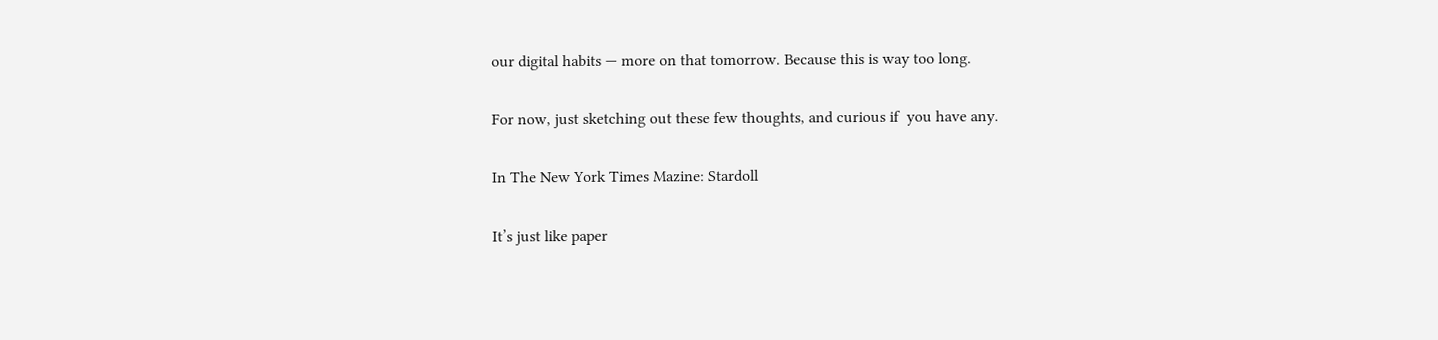our digital habits — more on that tomorrow. Because this is way too long.

For now, just sketching out these few thoughts, and curious if  you have any.

In The New York Times Mazine: Stardoll

It’s just like paper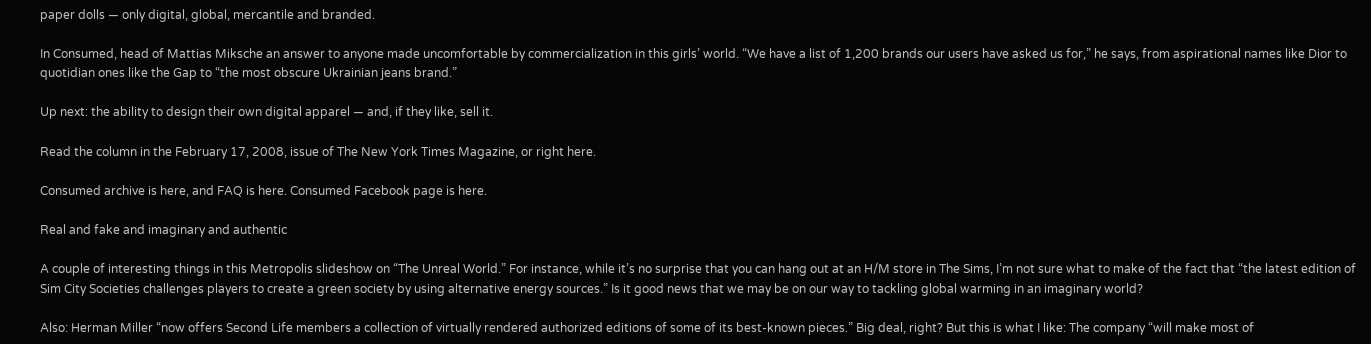paper dolls — only digital, global, mercantile and branded.

In Consumed, head of Mattias Miksche an answer to anyone made uncomfortable by commercialization in this girls’ world. “We have a list of 1,200 brands our users have asked us for,” he says, from aspirational names like Dior to quotidian ones like the Gap to “the most obscure Ukrainian jeans brand.”

Up next: the ability to design their own digital apparel — and, if they like, sell it.

Read the column in the February 17, 2008, issue of The New York Times Magazine, or right here.

Consumed archive is here, and FAQ is here. Consumed Facebook page is here.

Real and fake and imaginary and authentic

A couple of interesting things in this Metropolis slideshow on “The Unreal World.” For instance, while it’s no surprise that you can hang out at an H/M store in The Sims, I’m not sure what to make of the fact that “the latest edition of Sim City Societies challenges players to create a green society by using alternative energy sources.” Is it good news that we may be on our way to tackling global warming in an imaginary world?

Also: Herman Miller “now offers Second Life members a collection of virtually rendered authorized editions of some of its best-known pieces.” Big deal, right? But this is what I like: The company “will make most of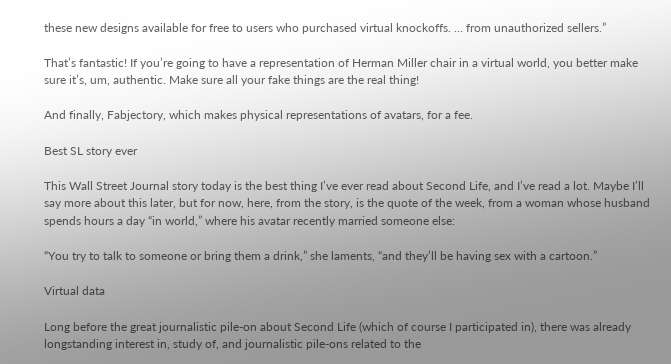these new designs available for free to users who purchased virtual knockoffs. … from unauthorized sellers.”

That’s fantastic! If you’re going to have a representation of Herman Miller chair in a virtual world, you better make sure it’s, um, authentic. Make sure all your fake things are the real thing!

And finally, Fabjectory, which makes physical representations of avatars, for a fee.

Best SL story ever

This Wall Street Journal story today is the best thing I’ve ever read about Second Life, and I’ve read a lot. Maybe I’ll say more about this later, but for now, here, from the story, is the quote of the week, from a woman whose husband spends hours a day “in world,” where his avatar recently married someone else:

“You try to talk to someone or bring them a drink,” she laments, “and they’ll be having sex with a cartoon.”

Virtual data

Long before the great journalistic pile-on about Second Life (which of course I participated in), there was already longstanding interest in, study of, and journalistic pile-ons related to the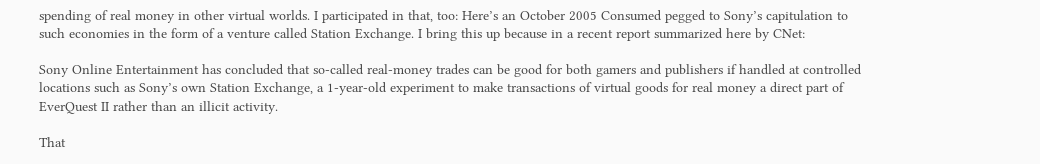spending of real money in other virtual worlds. I participated in that, too: Here’s an October 2005 Consumed pegged to Sony’s capitulation to such economies in the form of a venture called Station Exchange. I bring this up because in a recent report summarized here by CNet:

Sony Online Entertainment has concluded that so-called real-money trades can be good for both gamers and publishers if handled at controlled locations such as Sony’s own Station Exchange, a 1-year-old experiment to make transactions of virtual goods for real money a direct part of EverQuest II rather than an illicit activity.

That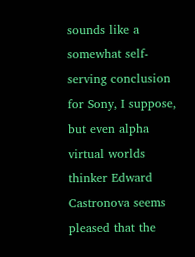sounds like a somewhat self-serving conclusion for Sony, I suppose, but even alpha virtual worlds thinker Edward Castronova seems pleased that the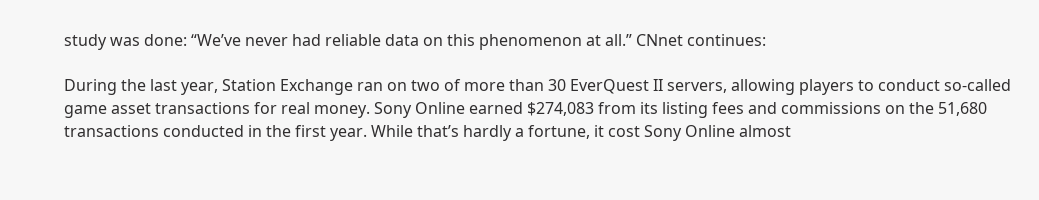study was done: “We’ve never had reliable data on this phenomenon at all.” CNnet continues:

During the last year, Station Exchange ran on two of more than 30 EverQuest II servers, allowing players to conduct so-called game asset transactions for real money. Sony Online earned $274,083 from its listing fees and commissions on the 51,680 transactions conducted in the first year. While that’s hardly a fortune, it cost Sony Online almost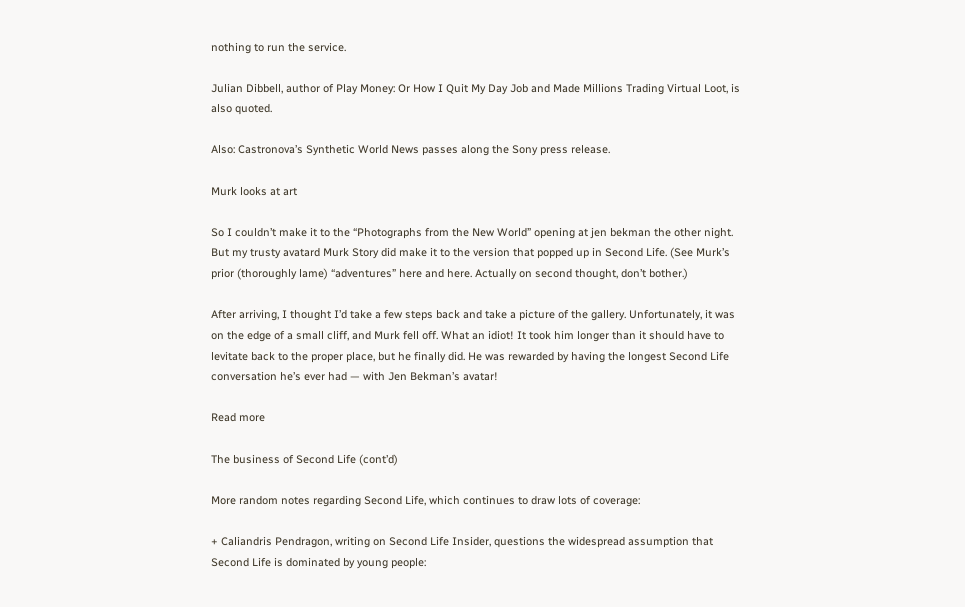nothing to run the service.

Julian Dibbell, author of Play Money: Or How I Quit My Day Job and Made Millions Trading Virtual Loot, is also quoted.

Also: Castronova’s Synthetic World News passes along the Sony press release.

Murk looks at art

So I couldn’t make it to the “Photographs from the New World” opening at jen bekman the other night. But my trusty avatard Murk Story did make it to the version that popped up in Second Life. (See Murk’s prior (thoroughly lame) “adventures” here and here. Actually on second thought, don’t bother.)

After arriving, I thought I’d take a few steps back and take a picture of the gallery. Unfortunately, it was on the edge of a small cliff, and Murk fell off. What an idiot! It took him longer than it should have to levitate back to the proper place, but he finally did. He was rewarded by having the longest Second Life conversation he’s ever had — with Jen Bekman’s avatar!

Read more

The business of Second Life (cont’d)

More random notes regarding Second Life, which continues to draw lots of coverage:

+ Caliandris Pendragon, writing on Second Life Insider, questions the widespread assumption that Second Life is dominated by young people: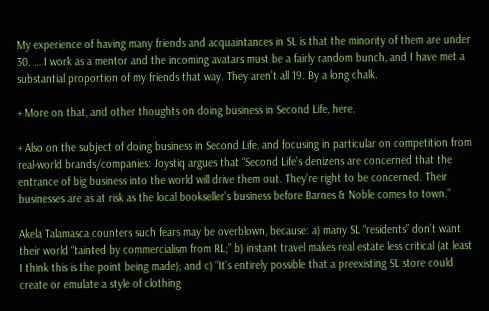My experience of having many friends and acquaintances in SL is that the minority of them are under 30. … I work as a mentor and the incoming avatars must be a fairly random bunch, and I have met a substantial proportion of my friends that way. They aren’t all 19. By a long chalk.

+ More on that, and other thoughts on doing business in Second Life, here.

+ Also on the subject of doing business in Second Life, and focusing in particular on competition from real-world brands/companies: Joystiq argues that “Second Life’s denizens are concerned that the entrance of big business into the world will drive them out. They’re right to be concerned. Their businesses are as at risk as the local bookseller’s business before Barnes & Noble comes to town.”

Akela Talamasca counters such fears may be overblown, because: a) many SL “residents” don’t want their world “tainted by commercialism from RL;” b) instant travel makes real estate less critical (at least I think this is the point being made); and c) “It’s entirely possible that a preexisting SL store could create or emulate a style of clothing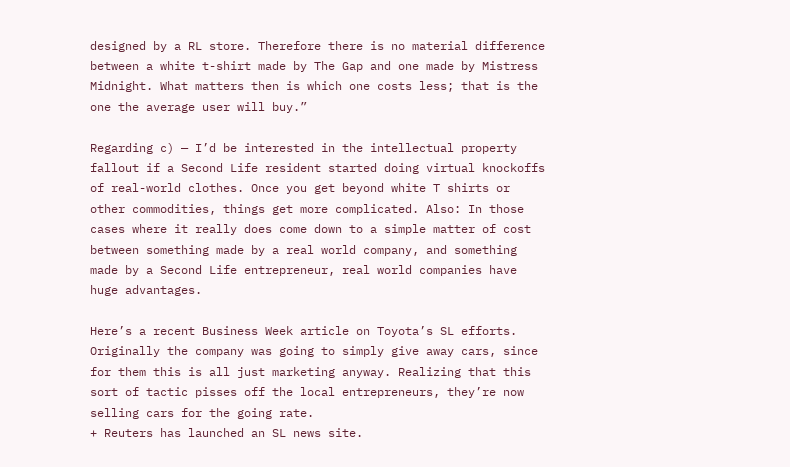designed by a RL store. Therefore there is no material difference between a white t-shirt made by The Gap and one made by Mistress Midnight. What matters then is which one costs less; that is the one the average user will buy.”

Regarding c) — I’d be interested in the intellectual property fallout if a Second Life resident started doing virtual knockoffs of real-world clothes. Once you get beyond white T shirts or other commodities, things get more complicated. Also: In those cases where it really does come down to a simple matter of cost between something made by a real world company, and something made by a Second Life entrepreneur, real world companies have huge advantages.

Here’s a recent Business Week article on Toyota’s SL efforts. Originally the company was going to simply give away cars, since for them this is all just marketing anyway. Realizing that this sort of tactic pisses off the local entrepreneurs, they’re now selling cars for the going rate.
+ Reuters has launched an SL news site.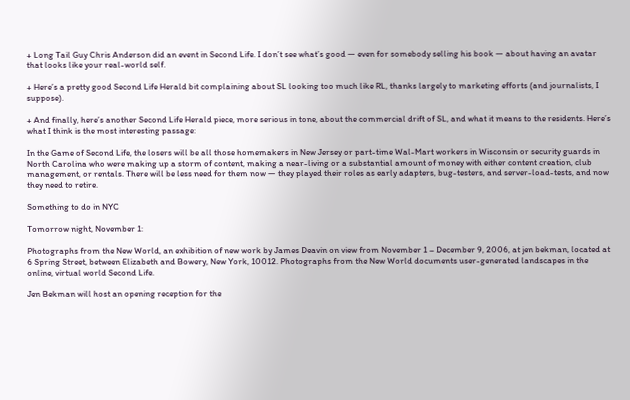+ Long Tail Guy Chris Anderson did an event in Second Life. I don’t see what’s good — even for somebody selling his book — about having an avatar that looks like your real-world self.

+ Here’s a pretty good Second Life Herald bit complaining about SL looking too much like RL, thanks largely to marketing efforts (and journalists, I suppose).

+ And finally, here’s another Second Life Herald piece, more serious in tone, about the commercial drift of SL, and what it means to the residents. Here’s what I think is the most interesting passage:

In the Game of Second Life, the losers will be all those homemakers in New Jersey or part-time Wal-Mart workers in Wisconsin or security guards in North Carolina who were making up a storm of content, making a near-living or a substantial amount of money with either content creation, club management, or rentals. There will be less need for them now — they played their roles as early adapters, bug-testers, and server-load-tests, and now they need to retire.

Something to do in NYC

Tomorrow night, November 1:

Photographs from the New World, an exhibition of new work by James Deavin on view from November 1 – December 9, 2006, at jen bekman, located at 6 Spring Street, between Elizabeth and Bowery, New York, 10012. Photographs from the New World documents user-generated landscapes in the online, virtual world Second Life.

Jen Bekman will host an opening reception for the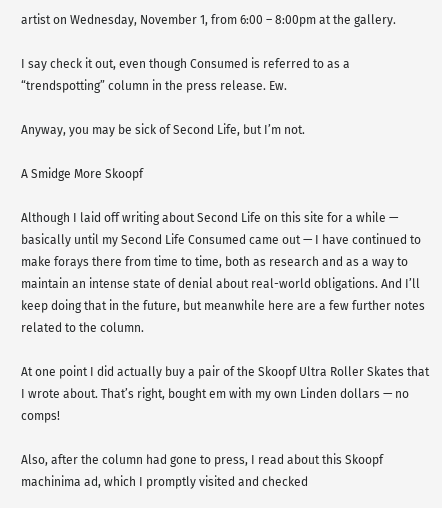artist on Wednesday, November 1, from 6:00 – 8:00pm at the gallery.

I say check it out, even though Consumed is referred to as a “trendspotting” column in the press release. Ew.

Anyway, you may be sick of Second Life, but I’m not.

A Smidge More Skoopf

Although I laid off writing about Second Life on this site for a while — basically until my Second Life Consumed came out — I have continued to make forays there from time to time, both as research and as a way to maintain an intense state of denial about real-world obligations. And I’ll keep doing that in the future, but meanwhile here are a few further notes related to the column.

At one point I did actually buy a pair of the Skoopf Ultra Roller Skates that I wrote about. That’s right, bought em with my own Linden dollars — no comps!

Also, after the column had gone to press, I read about this Skoopf machinima ad, which I promptly visited and checked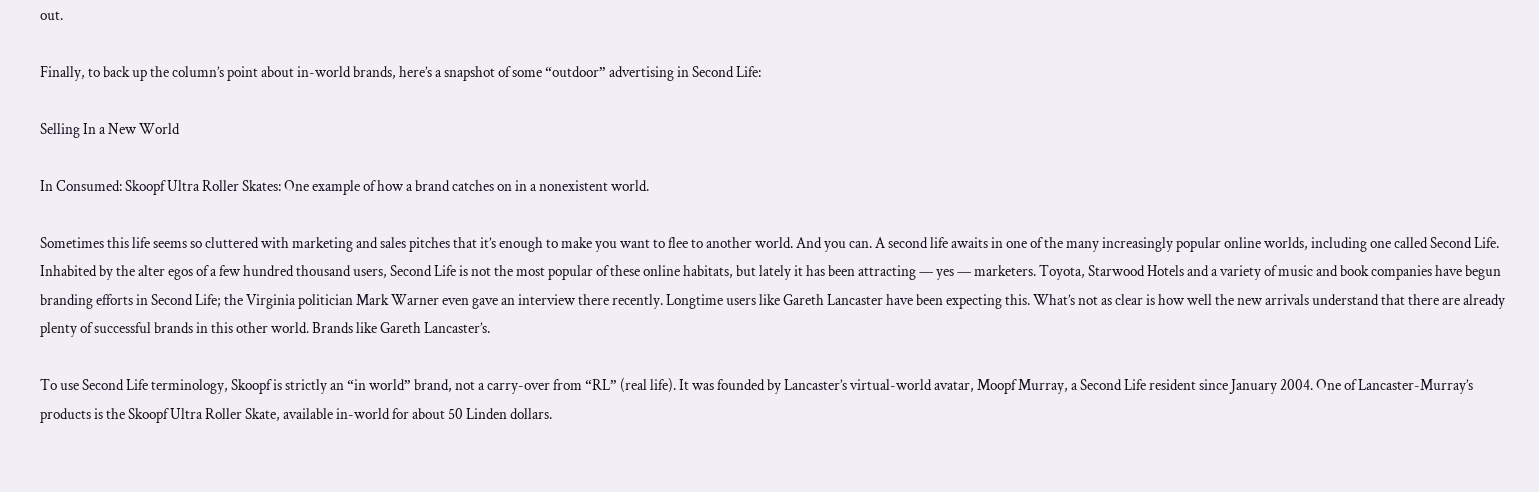out.

Finally, to back up the column’s point about in-world brands, here’s a snapshot of some “outdoor” advertising in Second Life:

Selling In a New World

In Consumed: Skoopf Ultra Roller Skates: One example of how a brand catches on in a nonexistent world.

Sometimes this life seems so cluttered with marketing and sales pitches that it’s enough to make you want to flee to another world. And you can. A second life awaits in one of the many increasingly popular online worlds, including one called Second Life. Inhabited by the alter egos of a few hundred thousand users, Second Life is not the most popular of these online habitats, but lately it has been attracting — yes — marketers. Toyota, Starwood Hotels and a variety of music and book companies have begun branding efforts in Second Life; the Virginia politician Mark Warner even gave an interview there recently. Longtime users like Gareth Lancaster have been expecting this. What’s not as clear is how well the new arrivals understand that there are already plenty of successful brands in this other world. Brands like Gareth Lancaster’s.

To use Second Life terminology, Skoopf is strictly an “in world” brand, not a carry-over from “RL” (real life). It was founded by Lancaster’s virtual-world avatar, Moopf Murray, a Second Life resident since January 2004. One of Lancaster-Murray’s products is the Skoopf Ultra Roller Skate, available in-world for about 50 Linden dollars.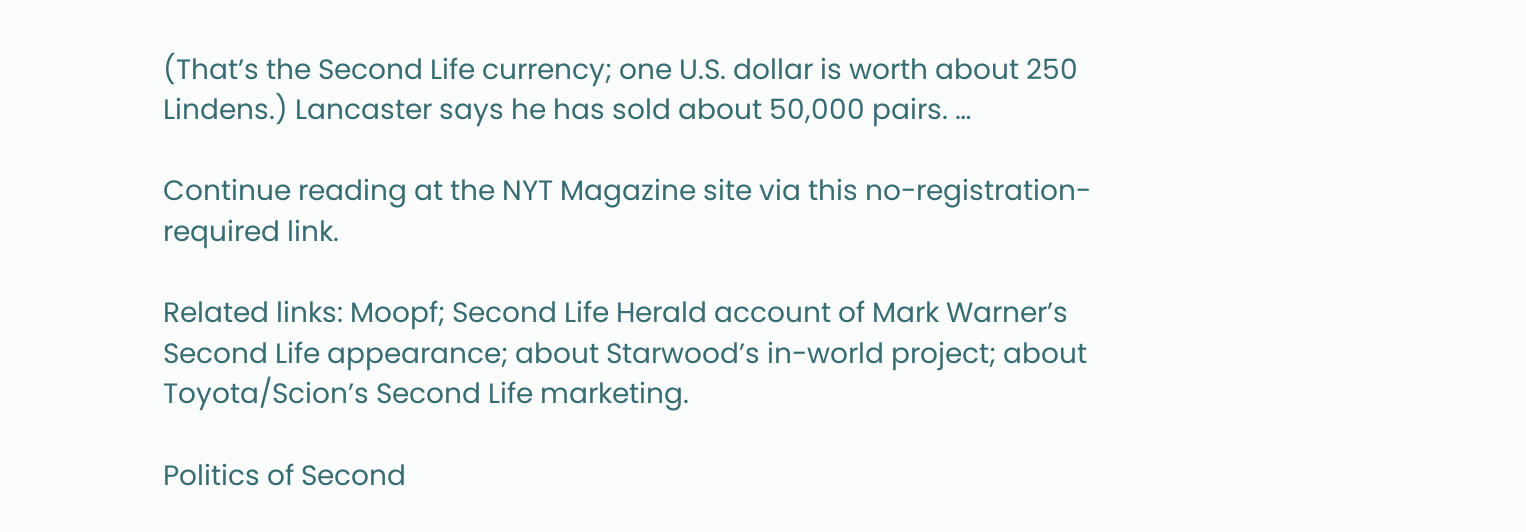(That’s the Second Life currency; one U.S. dollar is worth about 250 Lindens.) Lancaster says he has sold about 50,000 pairs. …

Continue reading at the NYT Magazine site via this no-registration-required link.

Related links: Moopf; Second Life Herald account of Mark Warner’s Second Life appearance; about Starwood’s in-world project; about Toyota/Scion’s Second Life marketing.

Politics of Second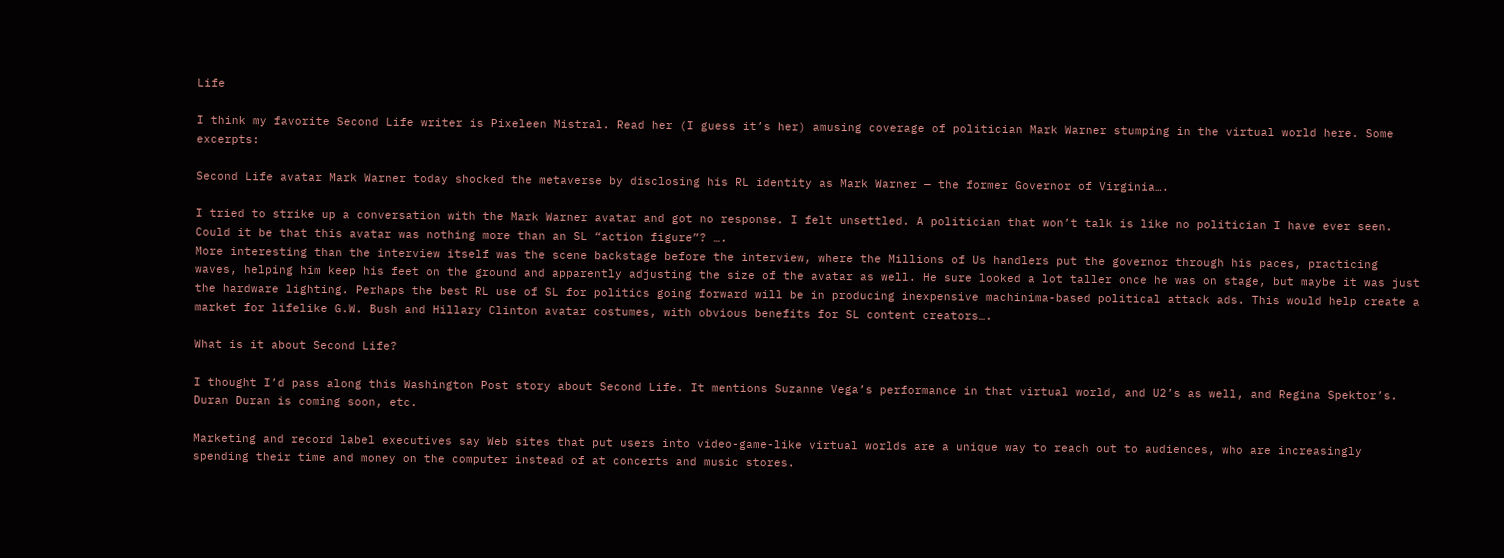Life

I think my favorite Second Life writer is Pixeleen Mistral. Read her (I guess it’s her) amusing coverage of politician Mark Warner stumping in the virtual world here. Some excerpts:

Second Life avatar Mark Warner today shocked the metaverse by disclosing his RL identity as Mark Warner — the former Governor of Virginia….

I tried to strike up a conversation with the Mark Warner avatar and got no response. I felt unsettled. A politician that won’t talk is like no politician I have ever seen. Could it be that this avatar was nothing more than an SL “action figure”? ….
More interesting than the interview itself was the scene backstage before the interview, where the Millions of Us handlers put the governor through his paces, practicing waves, helping him keep his feet on the ground and apparently adjusting the size of the avatar as well. He sure looked a lot taller once he was on stage, but maybe it was just the hardware lighting. Perhaps the best RL use of SL for politics going forward will be in producing inexpensive machinima-based political attack ads. This would help create a market for lifelike G.W. Bush and Hillary Clinton avatar costumes, with obvious benefits for SL content creators….

What is it about Second Life?

I thought I’d pass along this Washington Post story about Second Life. It mentions Suzanne Vega’s performance in that virtual world, and U2’s as well, and Regina Spektor’s. Duran Duran is coming soon, etc.

Marketing and record label executives say Web sites that put users into video-game-like virtual worlds are a unique way to reach out to audiences, who are increasingly spending their time and money on the computer instead of at concerts and music stores.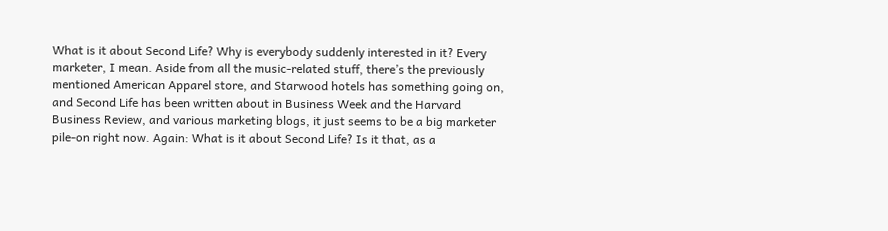What is it about Second Life? Why is everybody suddenly interested in it? Every marketer, I mean. Aside from all the music-related stuff, there’s the previously mentioned American Apparel store, and Starwood hotels has something going on, and Second Life has been written about in Business Week and the Harvard Business Review, and various marketing blogs, it just seems to be a big marketer pile-on right now. Again: What is it about Second Life? Is it that, as a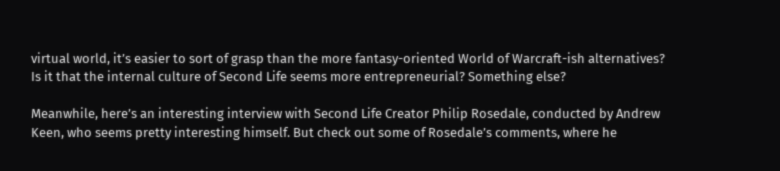virtual world, it’s easier to sort of grasp than the more fantasy-oriented World of Warcraft-ish alternatives? Is it that the internal culture of Second Life seems more entrepreneurial? Something else?

Meanwhile, here’s an interesting interview with Second Life Creator Philip Rosedale, conducted by Andrew Keen, who seems pretty interesting himself. But check out some of Rosedale’s comments, where he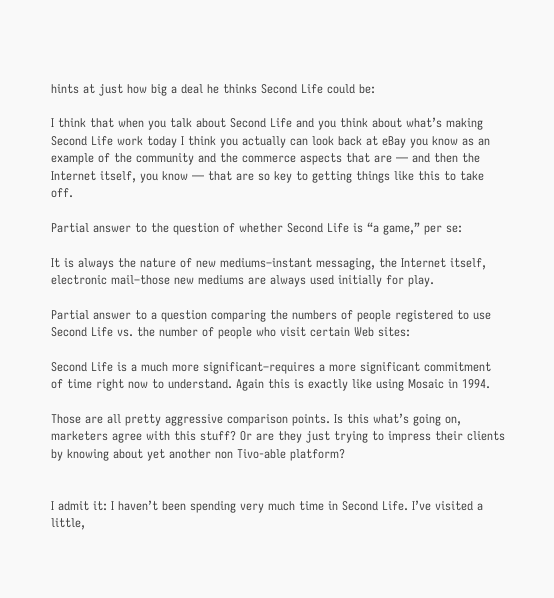hints at just how big a deal he thinks Second Life could be:

I think that when you talk about Second Life and you think about what’s making Second Life work today I think you actually can look back at eBay you know as an example of the community and the commerce aspects that are — and then the Internet itself, you know — that are so key to getting things like this to take off.

Partial answer to the question of whether Second Life is “a game,” per se:

It is always the nature of new mediums–instant messaging, the Internet itself, electronic mail–those new mediums are always used initially for play.

Partial answer to a question comparing the numbers of people registered to use Second Life vs. the number of people who visit certain Web sites:

Second Life is a much more significant–requires a more significant commitment of time right now to understand. Again this is exactly like using Mosaic in 1994.

Those are all pretty aggressive comparison points. Is this what’s going on, marketers agree with this stuff? Or are they just trying to impress their clients by knowing about yet another non Tivo-able platform?


I admit it: I haven’t been spending very much time in Second Life. I’ve visited a little,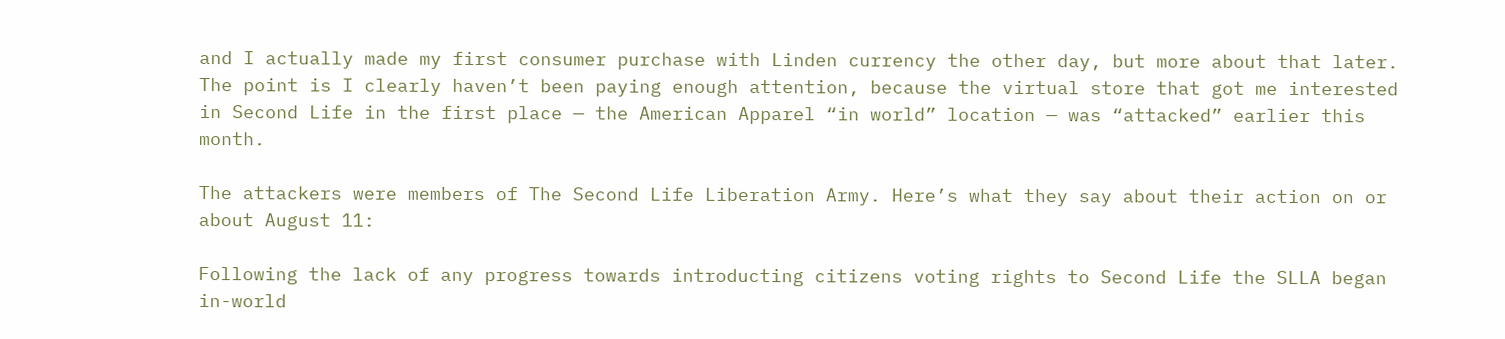and I actually made my first consumer purchase with Linden currency the other day, but more about that later. The point is I clearly haven’t been paying enough attention, because the virtual store that got me interested in Second Life in the first place — the American Apparel “in world” location — was “attacked” earlier this month.

The attackers were members of The Second Life Liberation Army. Here’s what they say about their action on or about August 11:

Following the lack of any progress towards introducting citizens voting rights to Second Life the SLLA began in-world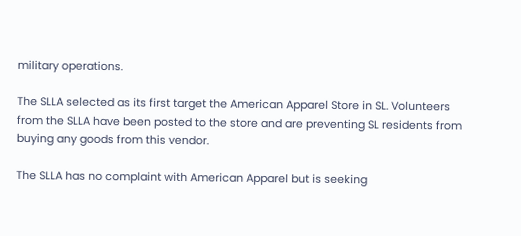military operations.

The SLLA selected as its first target the American Apparel Store in SL. Volunteers from the SLLA have been posted to the store and are preventing SL residents from buying any goods from this vendor.

The SLLA has no complaint with American Apparel but is seeking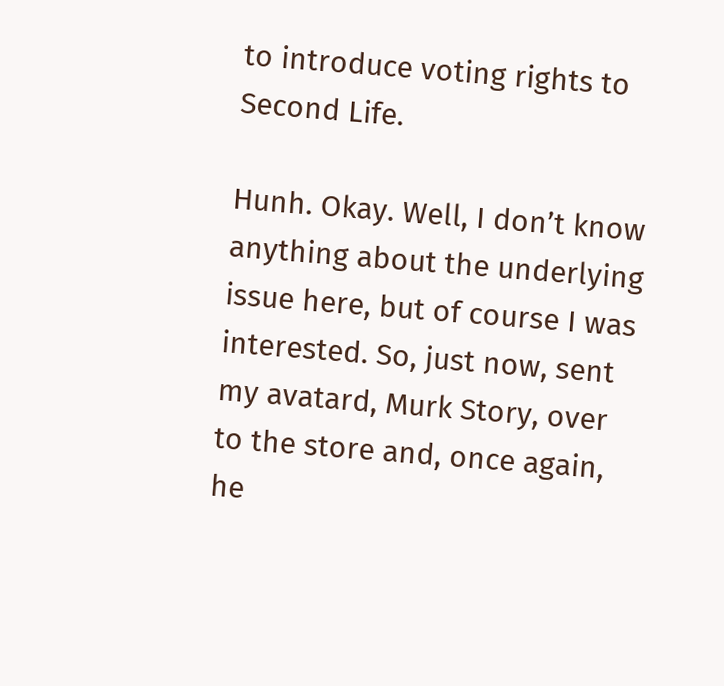to introduce voting rights to Second Life.

Hunh. Okay. Well, I don’t know anything about the underlying issue here, but of course I was interested. So, just now, sent my avatard, Murk Story, over to the store and, once again, he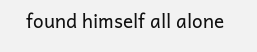found himself all alone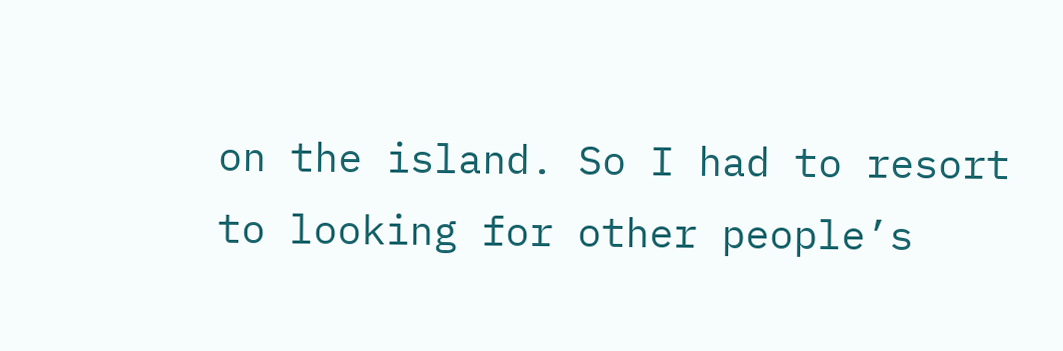on the island. So I had to resort to looking for other people’s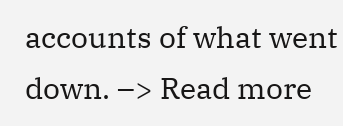accounts of what went down. –> Read more